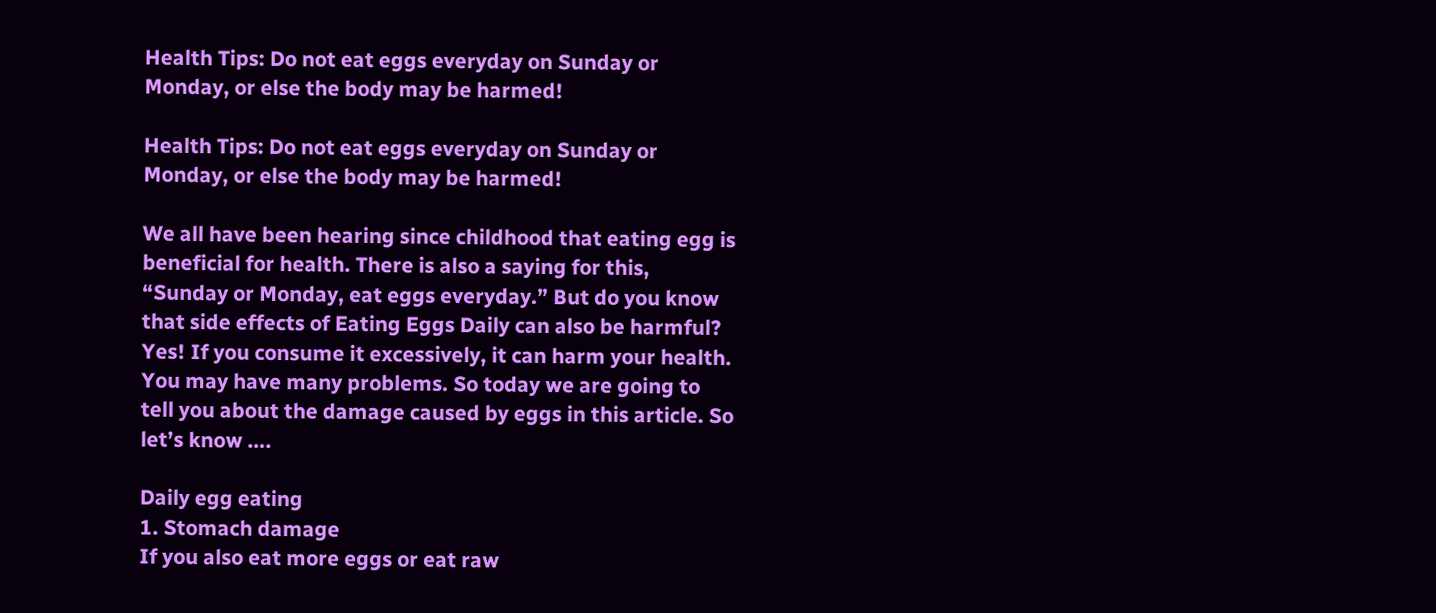Health Tips: Do not eat eggs everyday on Sunday or Monday, or else the body may be harmed!

Health Tips: Do not eat eggs everyday on Sunday or Monday, or else the body may be harmed!

We all have been hearing since childhood that eating egg is beneficial for health. There is also a saying for this, “Sunday or Monday, eat eggs everyday.” But do you know that side effects of Eating Eggs Daily can also be harmful? Yes! If you consume it excessively, it can harm your health. You may have many problems. So today we are going to tell you about the damage caused by eggs in this article. So let’s know ….

Daily egg eating
1. Stomach damage
If you also eat more eggs or eat raw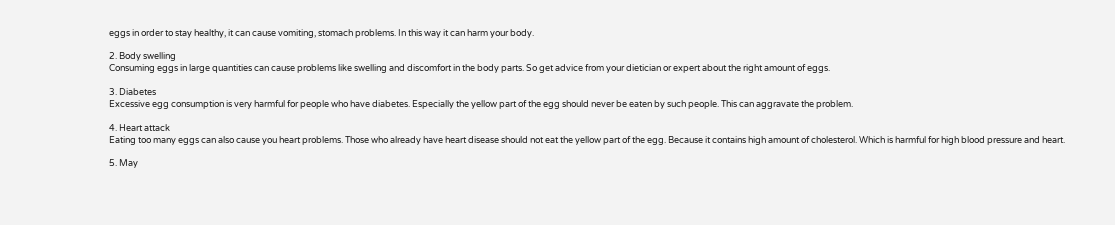eggs in order to stay healthy, it can cause vomiting, stomach problems. In this way it can harm your body.

2. Body swelling
Consuming eggs in large quantities can cause problems like swelling and discomfort in the body parts. So get advice from your dietician or expert about the right amount of eggs.

3. Diabetes
Excessive egg consumption is very harmful for people who have diabetes. Especially the yellow part of the egg should never be eaten by such people. This can aggravate the problem.

4. Heart attack
Eating too many eggs can also cause you heart problems. Those who already have heart disease should not eat the yellow part of the egg. Because it contains high amount of cholesterol. Which is harmful for high blood pressure and heart.

5. May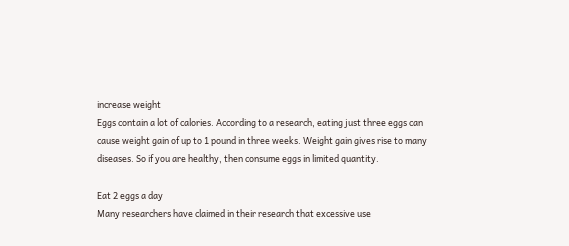increase weight
Eggs contain a lot of calories. According to a research, eating just three eggs can cause weight gain of up to 1 pound in three weeks. Weight gain gives rise to many diseases. So if you are healthy, then consume eggs in limited quantity.

Eat 2 eggs a day
Many researchers have claimed in their research that excessive use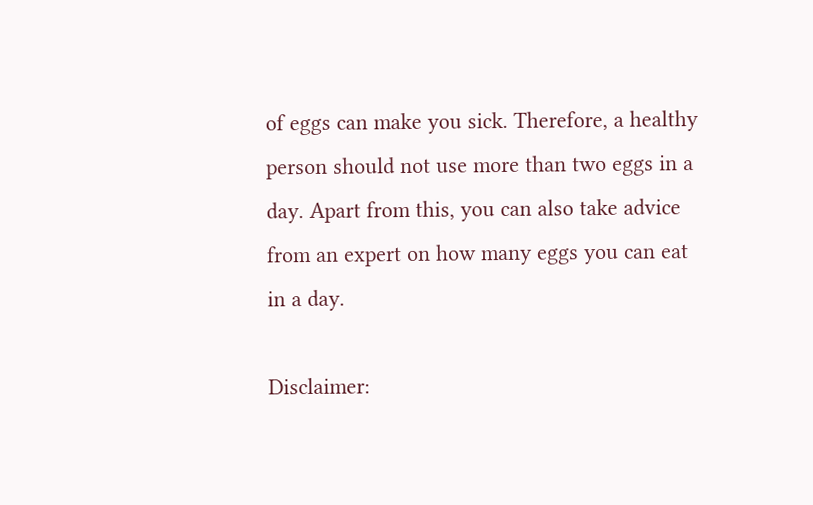of eggs can make you sick. Therefore, a healthy person should not use more than two eggs in a day. Apart from this, you can also take advice from an expert on how many eggs you can eat in a day.

Disclaimer: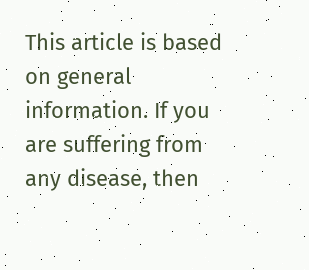This article is based on general information. If you are suffering from any disease, then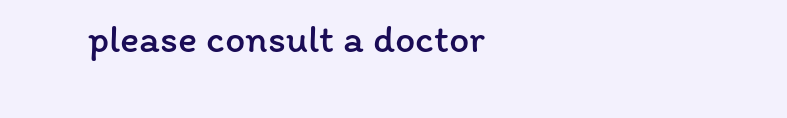please consult a doctor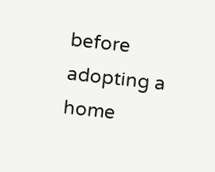before adopting a home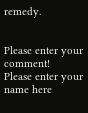remedy.


Please enter your comment!
Please enter your name here